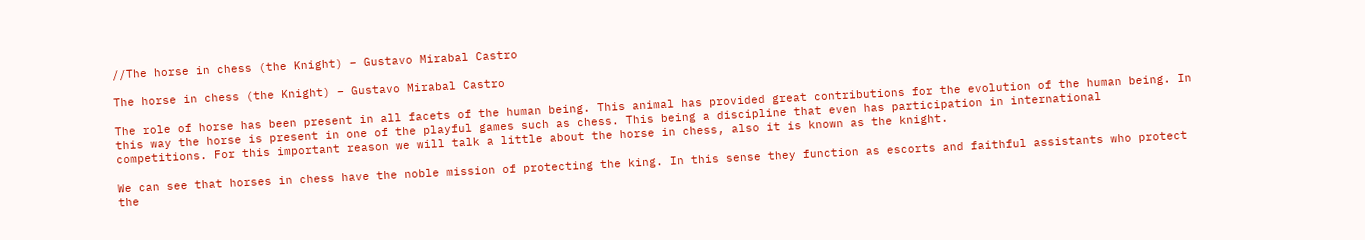//The horse in chess (the Knight) – Gustavo Mirabal Castro

The horse in chess (the Knight) – Gustavo Mirabal Castro

The role of horse has been present in all facets of the human being. This animal has provided great contributions for the evolution of the human being. In this way the horse is present in one of the playful games such as chess. This being a discipline that even has participation in international competitions. For this important reason we will talk a little about the horse in chess, also it is known as the knight.

We can see that horses in chess have the noble mission of protecting the king. In this sense they function as escorts and faithful assistants who protect the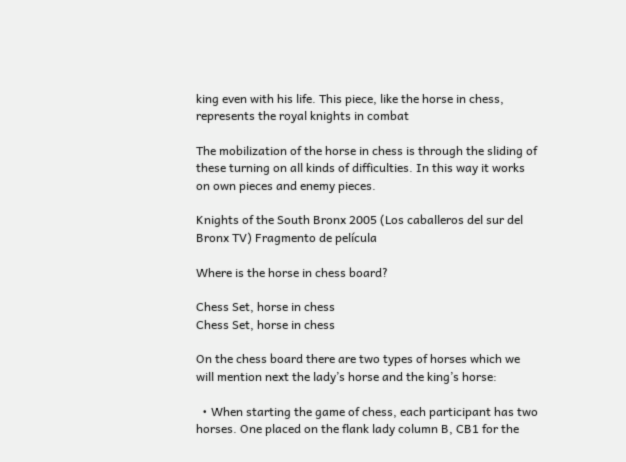king even with his life. This piece, like the horse in chess, represents the royal knights in combat

The mobilization of the horse in chess is through the sliding of these turning on all kinds of difficulties. In this way it works on own pieces and enemy pieces.

Knights of the South Bronx 2005 (Los caballeros del sur del Bronx TV) Fragmento de película

Where is the horse in chess board?

Chess Set, horse in chess
Chess Set, horse in chess

On the chess board there are two types of horses which we will mention next the lady’s horse and the king’s horse:

  • When starting the game of chess, each participant has two horses. One placed on the flank lady column B, CB1 for the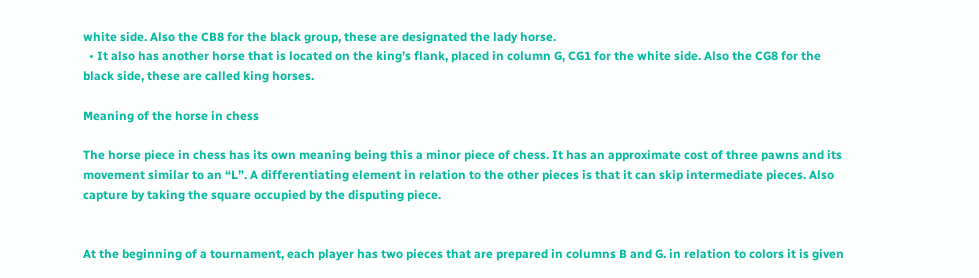white side. Also the CB8 for the black group, these are designated the lady horse.
  • It also has another horse that is located on the king’s flank, placed in column G, CG1 for the white side. Also the CG8 for the black side, these are called king horses.

Meaning of the horse in chess

The horse piece in chess has its own meaning being this a minor piece of chess. It has an approximate cost of three pawns and its movement similar to an “L”. A differentiating element in relation to the other pieces is that it can skip intermediate pieces. Also capture by taking the square occupied by the disputing piece.


At the beginning of a tournament, each player has two pieces that are prepared in columns B and G. in relation to colors it is given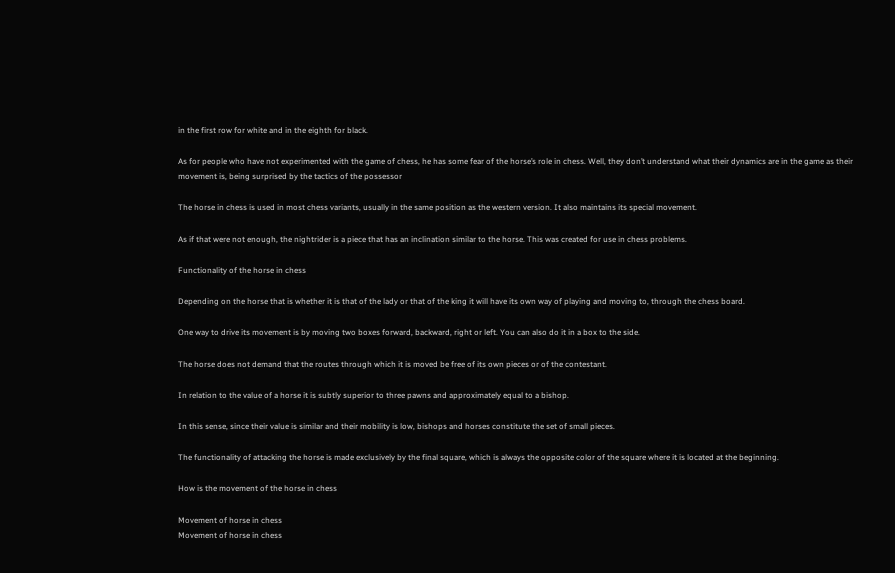in the first row for white and in the eighth for black.

As for people who have not experimented with the game of chess, he has some fear of the horse’s role in chess. Well, they don’t understand what their dynamics are in the game as their movement is, being surprised by the tactics of the possessor

The horse in chess is used in most chess variants, usually in the same position as the western version. It also maintains its special movement.

As if that were not enough, the nightrider is a piece that has an inclination similar to the horse. This was created for use in chess problems.

Functionality of the horse in chess

Depending on the horse that is whether it is that of the lady or that of the king it will have its own way of playing and moving to, through the chess board.

One way to drive its movement is by moving two boxes forward, backward, right or left. You can also do it in a box to the side.

The horse does not demand that the routes through which it is moved be free of its own pieces or of the contestant.

In relation to the value of a horse it is subtly superior to three pawns and approximately equal to a bishop.

In this sense, since their value is similar and their mobility is low, bishops and horses constitute the set of small pieces.

The functionality of attacking the horse is made exclusively by the final square, which is always the opposite color of the square where it is located at the beginning.

How is the movement of the horse in chess

Movement of horse in chess
Movement of horse in chess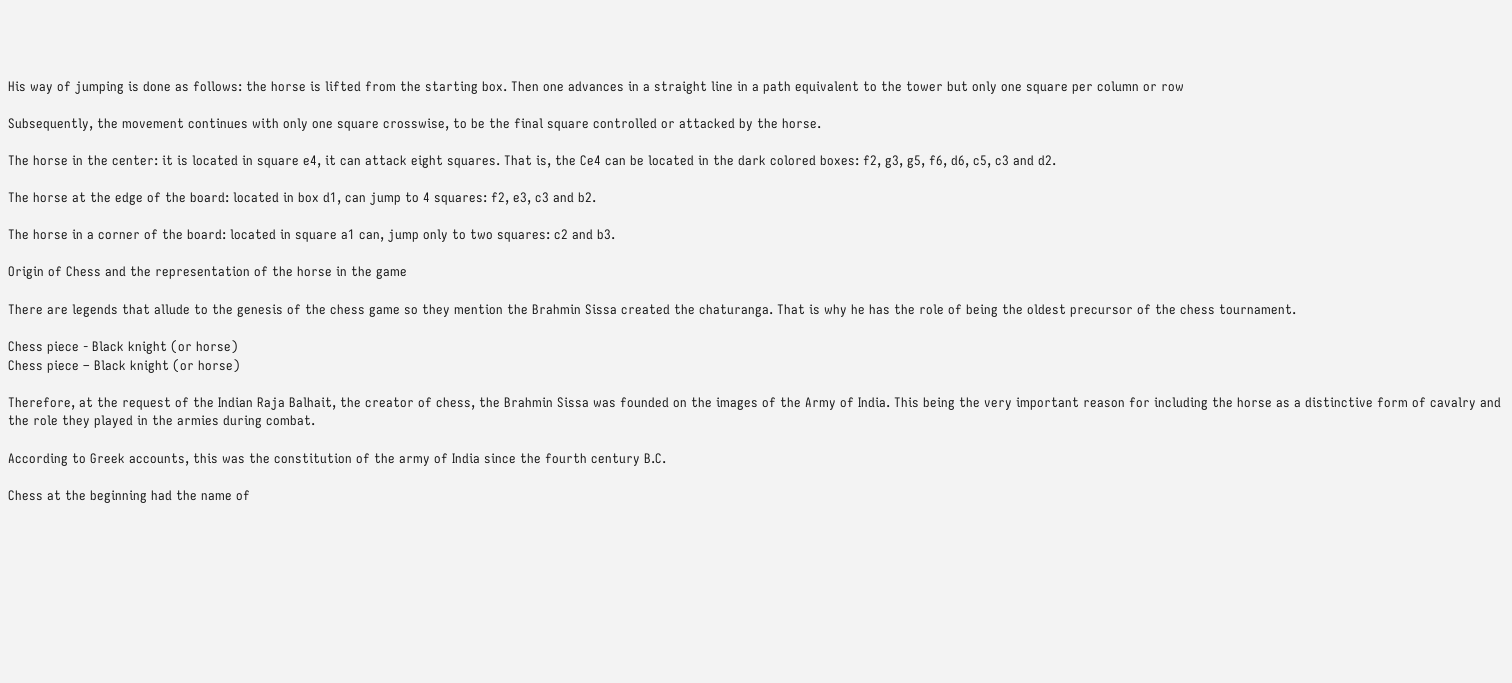His way of jumping is done as follows: the horse is lifted from the starting box. Then one advances in a straight line in a path equivalent to the tower but only one square per column or row

Subsequently, the movement continues with only one square crosswise, to be the final square controlled or attacked by the horse.

The horse in the center: it is located in square e4, it can attack eight squares. That is, the Ce4 can be located in the dark colored boxes: f2, g3, g5, f6, d6, c5, c3 and d2.

The horse at the edge of the board: located in box d1, can jump to 4 squares: f2, e3, c3 and b2.

The horse in a corner of the board: located in square a1 can, jump only to two squares: c2 and b3.

Origin of Chess and the representation of the horse in the game

There are legends that allude to the genesis of the chess game so they mention the Brahmin Sissa created the chaturanga. That is why he has the role of being the oldest precursor of the chess tournament.

Chess piece - Black knight (or horse)
Chess piece – Black knight (or horse)

Therefore, at the request of the Indian Raja Balhait, the creator of chess, the Brahmin Sissa was founded on the images of the Army of India. This being the very important reason for including the horse as a distinctive form of cavalry and the role they played in the armies during combat.

According to Greek accounts, this was the constitution of the army of India since the fourth century B.C.

Chess at the beginning had the name of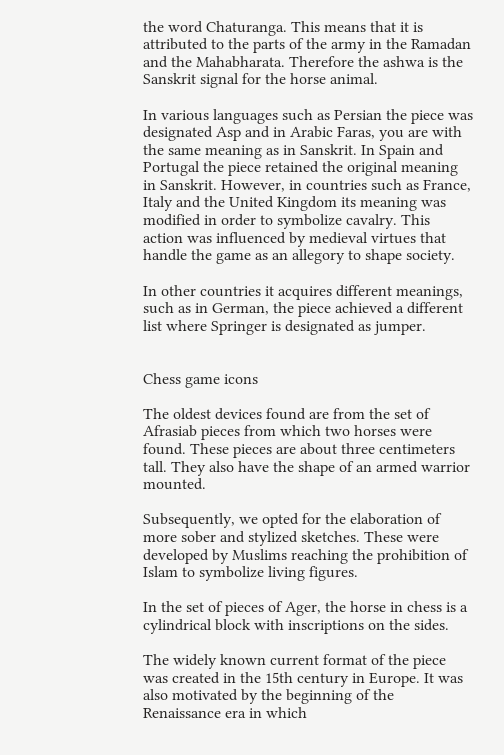the word Chaturanga. This means that it is attributed to the parts of the army in the Ramadan and the Mahabharata. Therefore the ashwa is the Sanskrit signal for the horse animal.

In various languages such as Persian the piece was designated Asp and in Arabic Faras, you are with the same meaning as in Sanskrit. In Spain and Portugal the piece retained the original meaning in Sanskrit. However, in countries such as France, Italy and the United Kingdom its meaning was modified in order to symbolize cavalry. This action was influenced by medieval virtues that handle the game as an allegory to shape society.

In other countries it acquires different meanings, such as in German, the piece achieved a different list where Springer is designated as jumper.


Chess game icons

The oldest devices found are from the set of Afrasiab pieces from which two horses were found. These pieces are about three centimeters tall. They also have the shape of an armed warrior mounted.

Subsequently, we opted for the elaboration of more sober and stylized sketches. These were developed by Muslims reaching the prohibition of Islam to symbolize living figures.

In the set of pieces of Ager, the horse in chess is a cylindrical block with inscriptions on the sides.

The widely known current format of the piece was created in the 15th century in Europe. It was also motivated by the beginning of the Renaissance era in which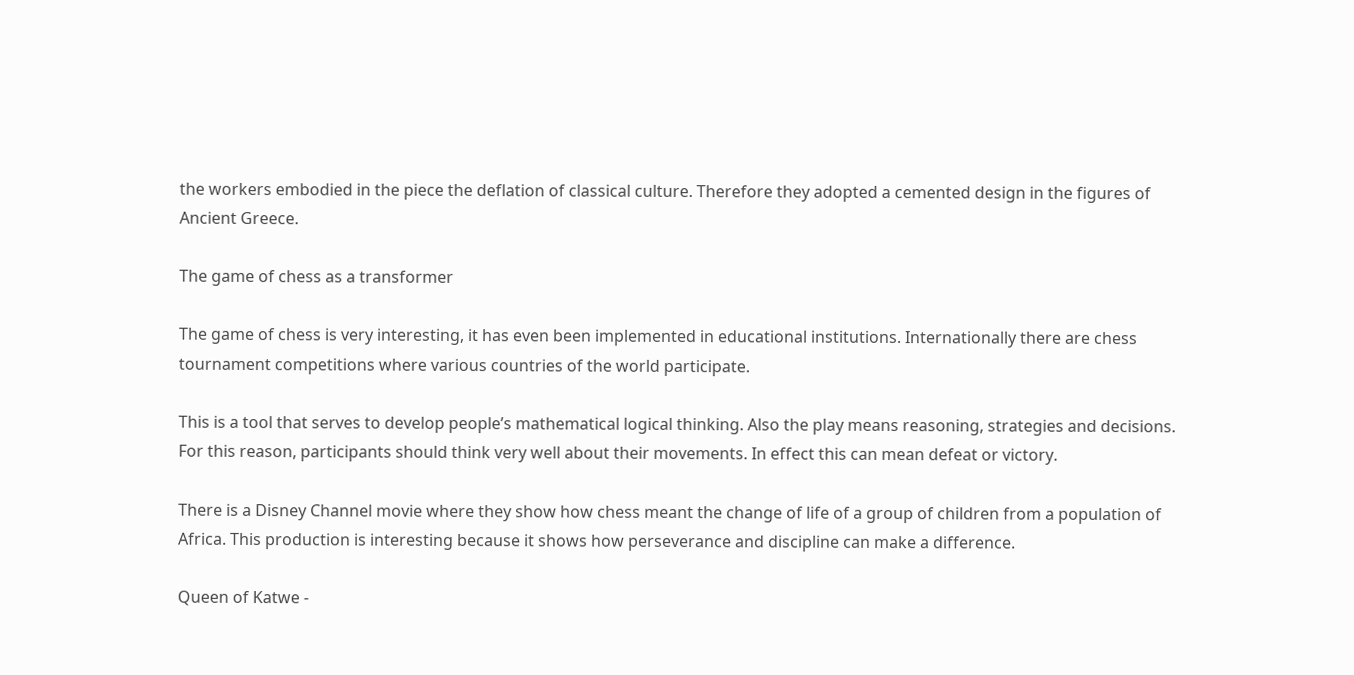the workers embodied in the piece the deflation of classical culture. Therefore they adopted a cemented design in the figures of Ancient Greece.

The game of chess as a transformer

The game of chess is very interesting, it has even been implemented in educational institutions. Internationally there are chess tournament competitions where various countries of the world participate.

This is a tool that serves to develop people’s mathematical logical thinking. Also the play means reasoning, strategies and decisions. For this reason, participants should think very well about their movements. In effect this can mean defeat or victory.

There is a Disney Channel movie where they show how chess meant the change of life of a group of children from a population of Africa. This production is interesting because it shows how perseverance and discipline can make a difference.

Queen of Katwe -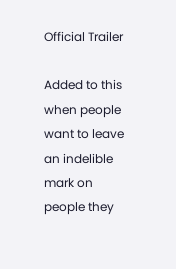Official Trailer

Added to this when people want to leave an indelible mark on people they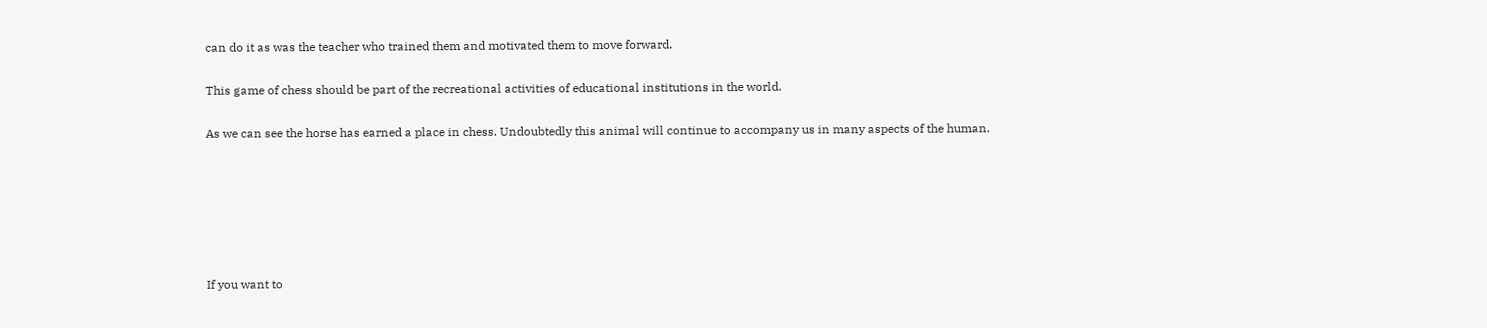can do it as was the teacher who trained them and motivated them to move forward.

This game of chess should be part of the recreational activities of educational institutions in the world.

As we can see the horse has earned a place in chess. Undoubtedly this animal will continue to accompany us in many aspects of the human.






If you want to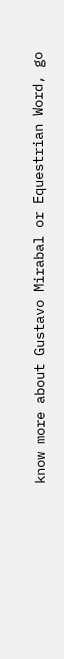know more about Gustavo Mirabal or Equestrian Word, go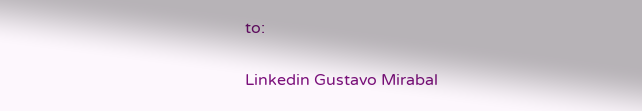to:


Linkedin Gustavo Mirabal